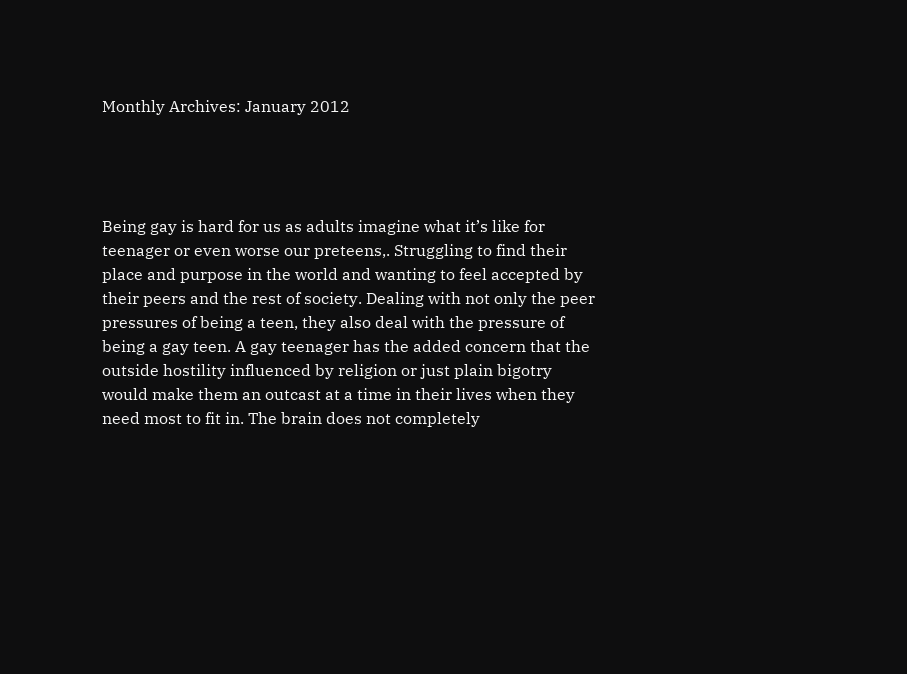Monthly Archives: January 2012




Being gay is hard for us as adults imagine what it’s like for teenager or even worse our preteens,. Struggling to find their place and purpose in the world and wanting to feel accepted by their peers and the rest of society. Dealing with not only the peer pressures of being a teen, they also deal with the pressure of being a gay teen. A gay teenager has the added concern that the outside hostility influenced by religion or just plain bigotry would make them an outcast at a time in their lives when they need most to fit in. The brain does not completely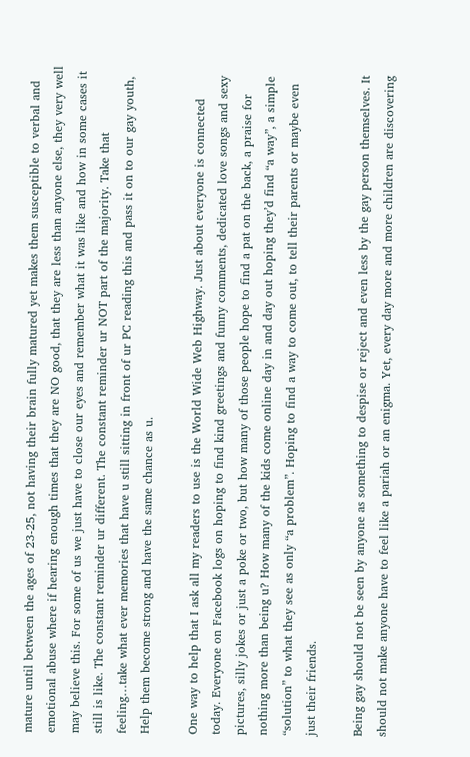mature until between the ages of 23-25, not having their brain fully matured yet makes them susceptible to verbal and emotional abuse where if hearing enough times that they are NO good, that they are less than anyone else, they very well may believe this. For some of us we just have to close our eyes and remember what it was like and how in some cases it still is like. The constant reminder ur different. The constant reminder ur NOT part of the majority. Take that feeling…take what ever memories that have u still sitting in front of ur PC reading this and pass it on to our gay youth, Help them become strong and have the same chance as u.

One way to help that I ask all my readers to use is the World Wide Web Highway. Just about everyone is connected today. Everyone on Facebook logs on hoping to find kind greetings and funny comments, dedicated love songs and sexy pictures, silly jokes or just a poke or two, but how many of those people hope to find a pat on the back, a praise for nothing more than being u? How many of the kids come online day in and day out hoping they’d find “a way”, a simple “solution” to what they see as only “a problem”. Hoping to find a way to come out, to tell their parents or maybe even just their friends.

Being gay should not be seen by anyone as something to despise or reject and even less by the gay person themselves. It should not make anyone have to feel like a pariah or an enigma. Yet, every day more and more children are discovering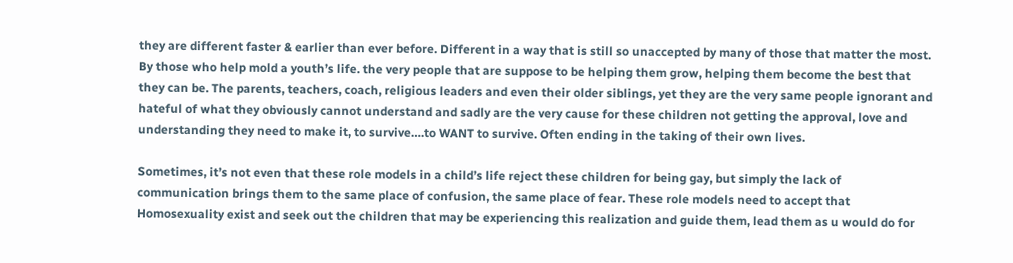they are different faster & earlier than ever before. Different in a way that is still so unaccepted by many of those that matter the most. By those who help mold a youth’s life. the very people that are suppose to be helping them grow, helping them become the best that they can be. The parents, teachers, coach, religious leaders and even their older siblings, yet they are the very same people ignorant and hateful of what they obviously cannot understand and sadly are the very cause for these children not getting the approval, love and understanding they need to make it, to survive….to WANT to survive. Often ending in the taking of their own lives.

Sometimes, it’s not even that these role models in a child’s life reject these children for being gay, but simply the lack of communication brings them to the same place of confusion, the same place of fear. These role models need to accept that Homosexuality exist and seek out the children that may be experiencing this realization and guide them, lead them as u would do for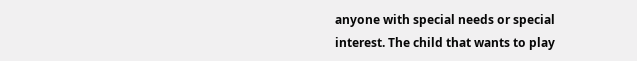anyone with special needs or special interest. The child that wants to play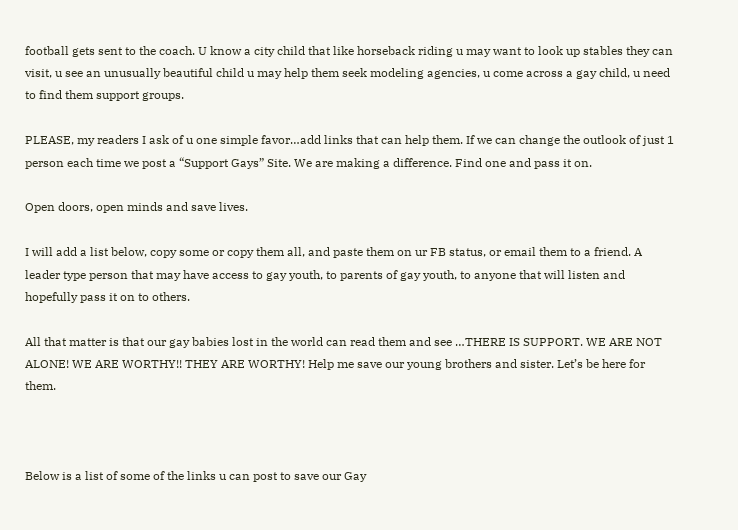football gets sent to the coach. U know a city child that like horseback riding u may want to look up stables they can visit, u see an unusually beautiful child u may help them seek modeling agencies, u come across a gay child, u need to find them support groups.

PLEASE, my readers I ask of u one simple favor…add links that can help them. If we can change the outlook of just 1 person each time we post a “Support Gays” Site. We are making a difference. Find one and pass it on.

Open doors, open minds and save lives.

I will add a list below, copy some or copy them all, and paste them on ur FB status, or email them to a friend. A leader type person that may have access to gay youth, to parents of gay youth, to anyone that will listen and hopefully pass it on to others.

All that matter is that our gay babies lost in the world can read them and see …THERE IS SUPPORT. WE ARE NOT ALONE! WE ARE WORTHY!! THEY ARE WORTHY! Help me save our young brothers and sister. Let’s be here for them.



Below is a list of some of the links u can post to save our Gay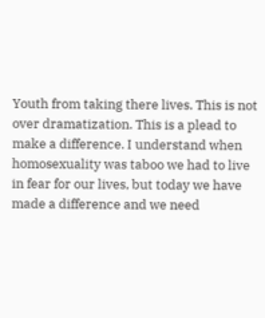Youth from taking there lives. This is not over dramatization. This is a plead to make a difference. I understand when homosexuality was taboo we had to live in fear for our lives, but today we have made a difference and we need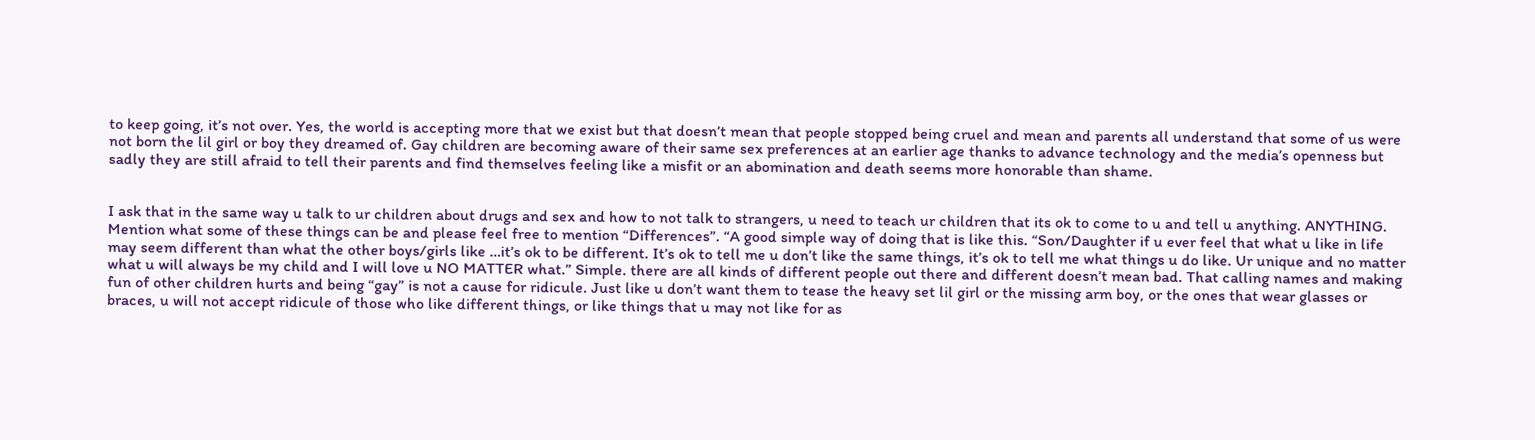to keep going, it’s not over. Yes, the world is accepting more that we exist but that doesn’t mean that people stopped being cruel and mean and parents all understand that some of us were not born the lil girl or boy they dreamed of. Gay children are becoming aware of their same sex preferences at an earlier age thanks to advance technology and the media’s openness but sadly they are still afraid to tell their parents and find themselves feeling like a misfit or an abomination and death seems more honorable than shame.


I ask that in the same way u talk to ur children about drugs and sex and how to not talk to strangers, u need to teach ur children that its ok to come to u and tell u anything. ANYTHING. Mention what some of these things can be and please feel free to mention “Differences”. “A good simple way of doing that is like this. “Son/Daughter if u ever feel that what u like in life may seem different than what the other boys/girls like …it’s ok to be different. It’s ok to tell me u don’t like the same things, it’s ok to tell me what things u do like. Ur unique and no matter what u will always be my child and I will love u NO MATTER what.” Simple. there are all kinds of different people out there and different doesn’t mean bad. That calling names and making fun of other children hurts and being “gay” is not a cause for ridicule. Just like u don’t want them to tease the heavy set lil girl or the missing arm boy, or the ones that wear glasses or braces, u will not accept ridicule of those who like different things, or like things that u may not like for as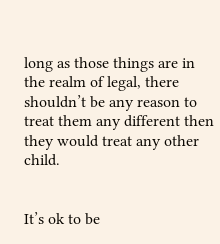long as those things are in the realm of legal, there shouldn’t be any reason to treat them any different then they would treat any other child.


It’s ok to be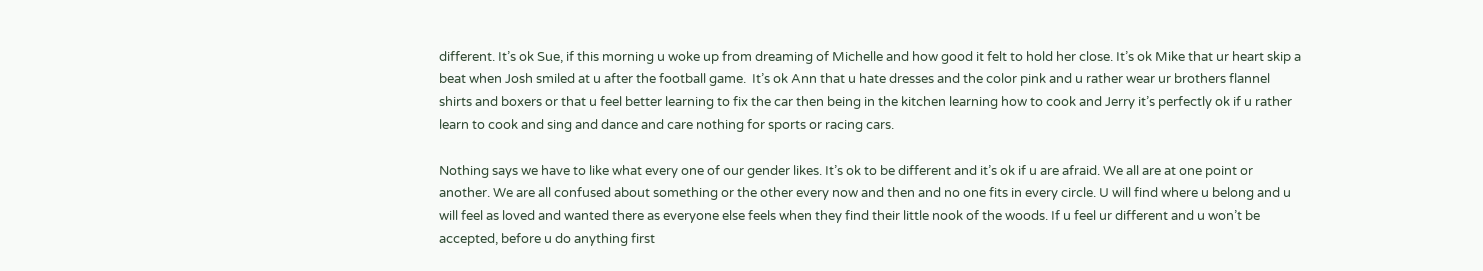different. It’s ok Sue, if this morning u woke up from dreaming of Michelle and how good it felt to hold her close. It’s ok Mike that ur heart skip a beat when Josh smiled at u after the football game.  It’s ok Ann that u hate dresses and the color pink and u rather wear ur brothers flannel shirts and boxers or that u feel better learning to fix the car then being in the kitchen learning how to cook and Jerry it’s perfectly ok if u rather learn to cook and sing and dance and care nothing for sports or racing cars.

Nothing says we have to like what every one of our gender likes. It’s ok to be different and it’s ok if u are afraid. We all are at one point or another. We are all confused about something or the other every now and then and no one fits in every circle. U will find where u belong and u will feel as loved and wanted there as everyone else feels when they find their little nook of the woods. If u feel ur different and u won’t be accepted, before u do anything first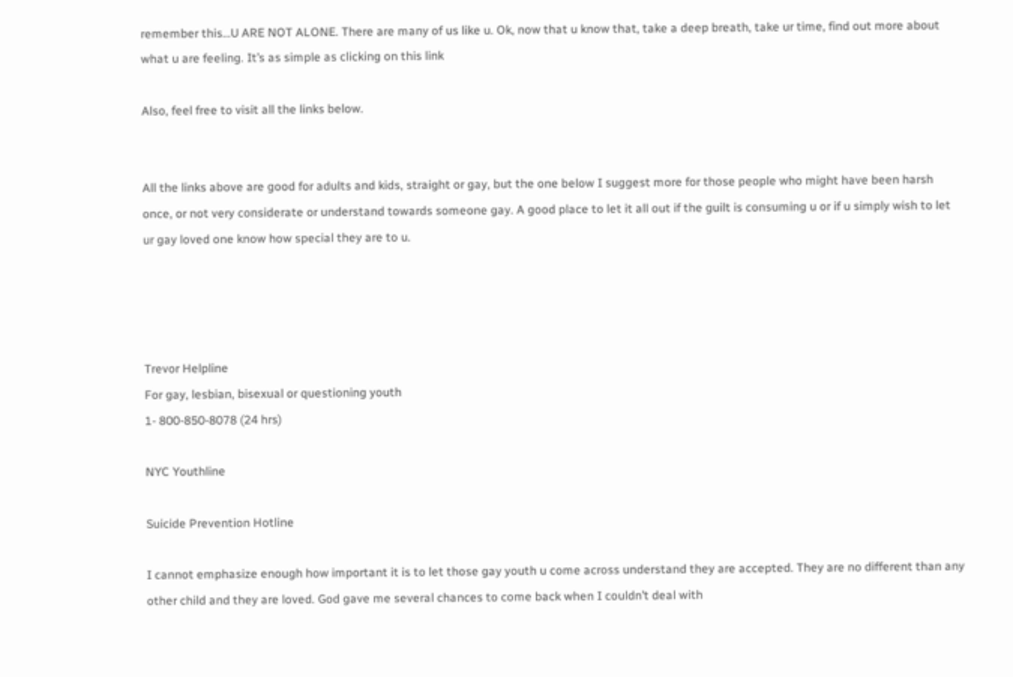remember this…U ARE NOT ALONE. There are many of us like u. Ok, now that u know that, take a deep breath, take ur time, find out more about what u are feeling. It’s as simple as clicking on this link

Also, feel free to visit all the links below.


All the links above are good for adults and kids, straight or gay, but the one below I suggest more for those people who might have been harsh once, or not very considerate or understand towards someone gay. A good place to let it all out if the guilt is consuming u or if u simply wish to let ur gay loved one know how special they are to u.




Trevor Helpline
For gay, lesbian, bisexual or questioning youth
1- 800-850-8078 (24 hrs)

NYC Youthline

Suicide Prevention Hotline

I cannot emphasize enough how important it is to let those gay youth u come across understand they are accepted. They are no different than any other child and they are loved. God gave me several chances to come back when I couldn’t deal with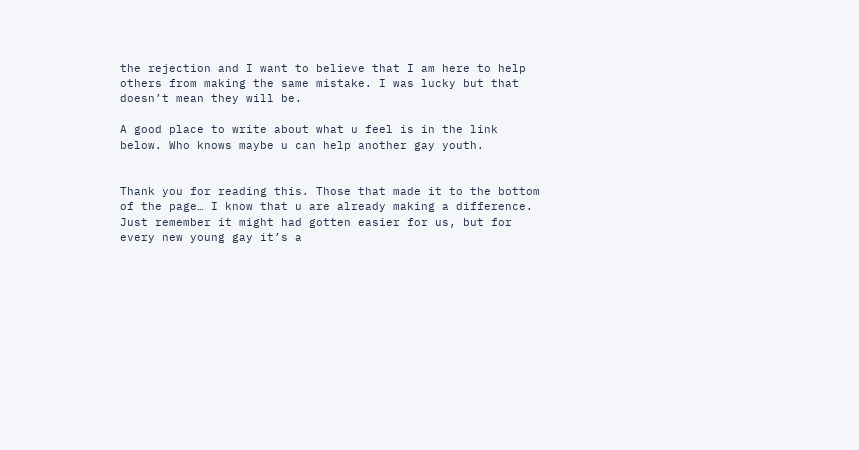the rejection and I want to believe that I am here to help others from making the same mistake. I was lucky but that doesn’t mean they will be.

A good place to write about what u feel is in the link below. Who knows maybe u can help another gay youth.


Thank you for reading this. Those that made it to the bottom of the page… I know that u are already making a difference. Just remember it might had gotten easier for us, but for every new young gay it’s a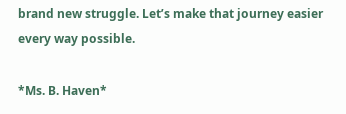brand new struggle. Let’s make that journey easier every way possible.

*Ms. B. Haven*